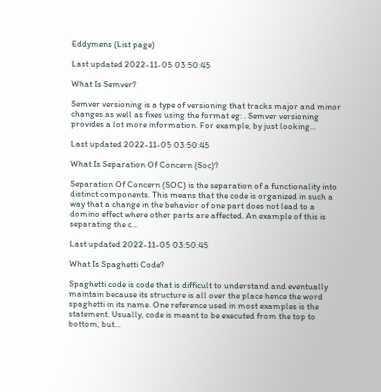Eddymens (List page)

Last updated 2022-11-05 03:50:45

What Is Semver?

Semver versioning is a type of versioning that tracks major and minor changes as well as fixes using the format eg: . Semver versioning provides a lot more information. For example, by just looking...

Last updated 2022-11-05 03:50:45

What Is Separation Of Concern (Soc)?

Separation Of Concern (SOC) is the separation of a functionality into distinct components. This means that the code is organized in such a way that a change in the behavior of one part does not lead to a domino effect where other parts are affected. An example of this is separating the c...

Last updated 2022-11-05 03:50:45

What Is Spaghetti Code?

Spaghetti code is code that is difficult to understand and eventually maintain because its structure is all over the place hence the word spaghetti in its name. One reference used in most examples is the statement. Usually, code is meant to be executed from the top to bottom, but...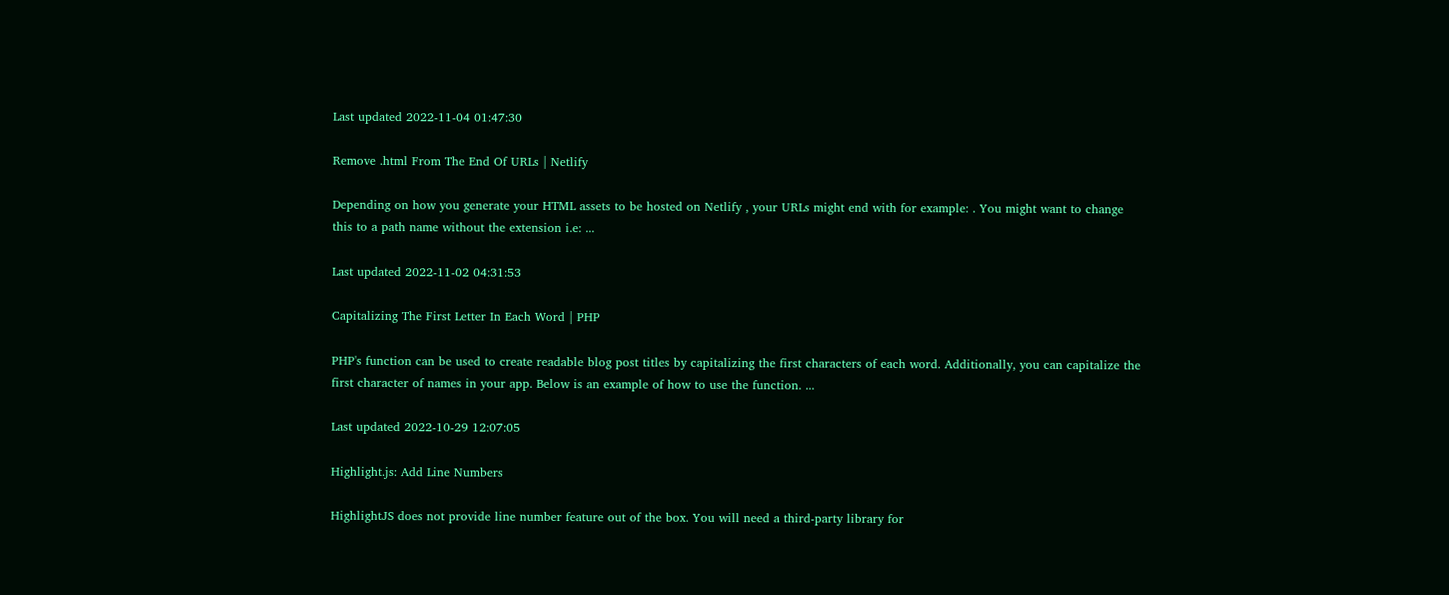Last updated 2022-11-04 01:47:30

Remove .html From The End Of URLs | Netlify

Depending on how you generate your HTML assets to be hosted on Netlify , your URLs might end with for example: . You might want to change this to a path name without the extension i.e: ...

Last updated 2022-11-02 04:31:53

Capitalizing The First Letter In Each Word | PHP

PHP's function can be used to create readable blog post titles by capitalizing the first characters of each word. Additionally, you can capitalize the first character of names in your app. Below is an example of how to use the function. ...

Last updated 2022-10-29 12:07:05

Highlight.js: Add Line Numbers

HighlightJS does not provide line number feature out of the box. You will need a third-party library for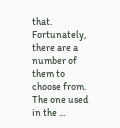that. Fortunately, there are a number of them to choose from. The one used in the ...